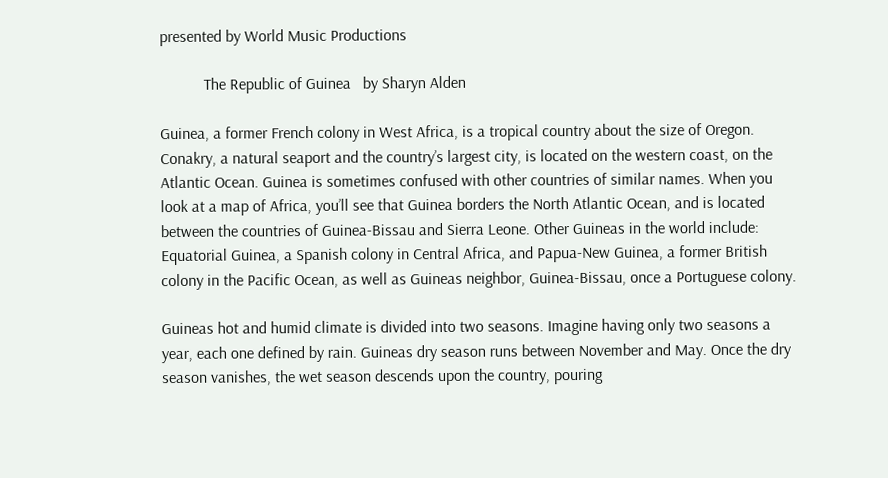presented by World Music Productions

           The Republic of Guinea   by Sharyn Alden

Guinea, a former French colony in West Africa, is a tropical country about the size of Oregon. Conakry, a natural seaport and the country’s largest city, is located on the western coast, on the Atlantic Ocean. Guinea is sometimes confused with other countries of similar names. When you look at a map of Africa, you’ll see that Guinea borders the North Atlantic Ocean, and is located between the countries of Guinea-Bissau and Sierra Leone. Other Guineas in the world include: Equatorial Guinea, a Spanish colony in Central Africa, and Papua-New Guinea, a former British colony in the Pacific Ocean, as well as Guineas neighbor, Guinea-Bissau, once a Portuguese colony.

Guineas hot and humid climate is divided into two seasons. Imagine having only two seasons a year, each one defined by rain. Guineas dry season runs between November and May. Once the dry season vanishes, the wet season descends upon the country, pouring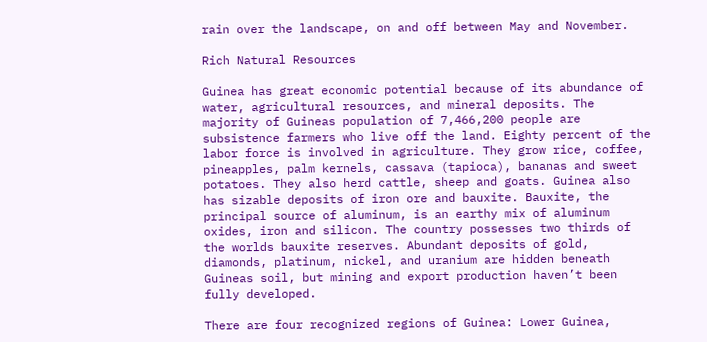rain over the landscape, on and off between May and November.

Rich Natural Resources

Guinea has great economic potential because of its abundance of water, agricultural resources, and mineral deposits. The majority of Guineas population of 7,466,200 people are subsistence farmers who live off the land. Eighty percent of the labor force is involved in agriculture. They grow rice, coffee, pineapples, palm kernels, cassava (tapioca), bananas and sweet potatoes. They also herd cattle, sheep and goats. Guinea also has sizable deposits of iron ore and bauxite. Bauxite, the principal source of aluminum, is an earthy mix of aluminum oxides, iron and silicon. The country possesses two thirds of the worlds bauxite reserves. Abundant deposits of gold, diamonds, platinum, nickel, and uranium are hidden beneath Guineas soil, but mining and export production haven’t been fully developed.

There are four recognized regions of Guinea: Lower Guinea,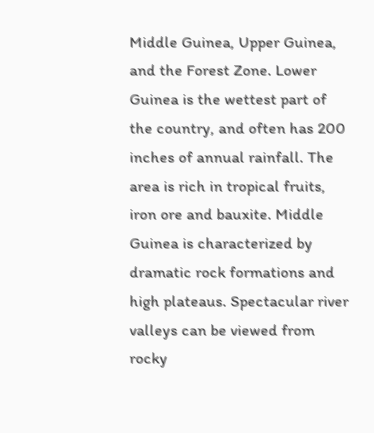Middle Guinea, Upper Guinea, and the Forest Zone. Lower Guinea is the wettest part of the country, and often has 200 inches of annual rainfall. The area is rich in tropical fruits, iron ore and bauxite. Middle Guinea is characterized by dramatic rock formations and high plateaus. Spectacular river valleys can be viewed from rocky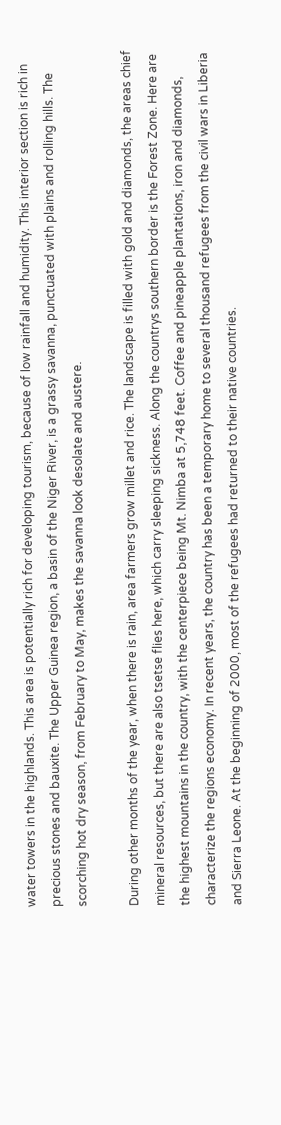water towers in the highlands. This area is potentially rich for developing tourism, because of low rainfall and humidity. This interior section is rich in precious stones and bauxite. The Upper Guinea region, a basin of the Niger River, is a grassy savanna, punctuated with plains and rolling hills. The scorching hot dry season, from February to May, makes the savanna look desolate and austere.

During other months of the year, when there is rain, area farmers grow millet and rice. The landscape is filled with gold and diamonds, the areas chief mineral resources, but there are also tsetse flies here, which carry sleeping sickness. Along the countrys southern border is the Forest Zone. Here are the highest mountains in the country, with the centerpiece being Mt. Nimba at 5,748 feet. Coffee and pineapple plantations, iron and diamonds, characterize the regions economy. In recent years, the country has been a temporary home to several thousand refugees from the civil wars in Liberia and Sierra Leone. At the beginning of 2000, most of the refugees had returned to their native countries.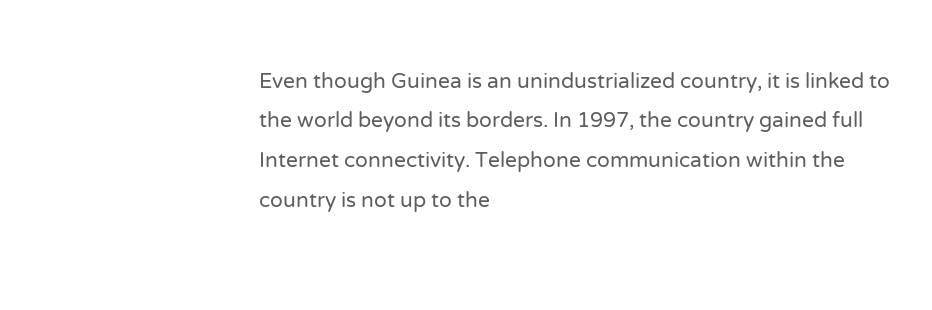Even though Guinea is an unindustrialized country, it is linked to the world beyond its borders. In 1997, the country gained full Internet connectivity. Telephone communication within the country is not up to the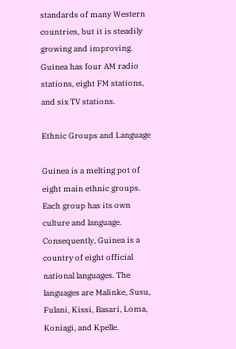standards of many Western countries, but it is steadily growing and improving. Guinea has four AM radio stations, eight FM stations, and six TV stations.

Ethnic Groups and Language

Guinea is a melting pot of eight main ethnic groups. Each group has its own culture and language. Consequently, Guinea is a country of eight official national languages. The languages are Malinke, Susu, Fulani, Kissi, Basari, Loma, Koniagi, and Kpelle.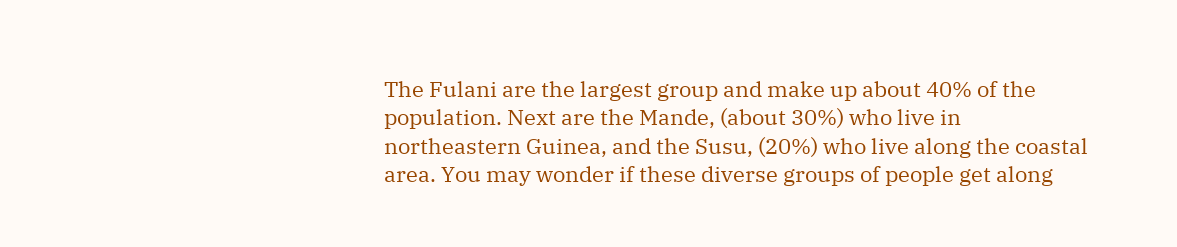The Fulani are the largest group and make up about 40% of the population. Next are the Mande, (about 30%) who live in northeastern Guinea, and the Susu, (20%) who live along the coastal area. You may wonder if these diverse groups of people get along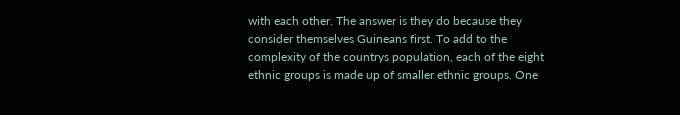with each other. The answer is they do because they consider themselves Guineans first. To add to the complexity of the countrys population, each of the eight ethnic groups is made up of smaller ethnic groups. One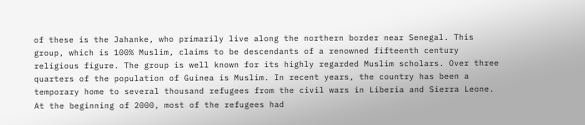of these is the Jahanke, who primarily live along the northern border near Senegal. This group, which is 100% Muslim, claims to be descendants of a renowned fifteenth century religious figure. The group is well known for its highly regarded Muslim scholars. Over three quarters of the population of Guinea is Muslim. In recent years, the country has been a temporary home to several thousand refugees from the civil wars in Liberia and Sierra Leone. At the beginning of 2000, most of the refugees had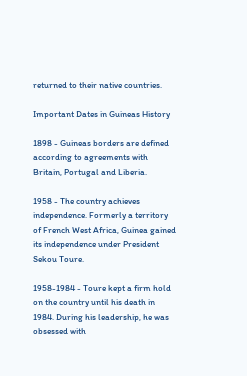returned to their native countries.

Important Dates in Guineas History

1898 - Guineas borders are defined according to agreements with Britain, Portugal and Liberia.

1958 - The country achieves independence. Formerly a territory of French West Africa, Guinea gained its independence under President Sekou Toure.

1958-1984 - Toure kept a firm hold on the country until his death in 1984. During his leadership, he was obsessed with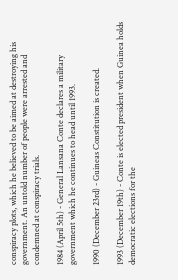conspiracy plots, which he believed to be aimed at destroying his government. An untold number of people were arrested and condemned at conspiracy trials.

1984 (April 5th) - General Lansana Conte declares a military government which he continues to head until 1993.

1990 (December 23rd) - Guineas Constitution is created.

1993 (December 19th) - Conte is elected president when Guinea holds democratic elections for the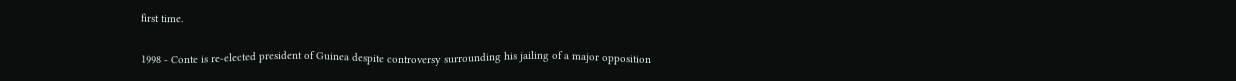first time.

1998 - Conte is re-elected president of Guinea despite controversy surrounding his jailing of a major opposition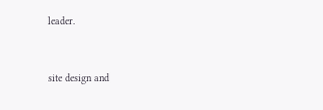leader.


site design and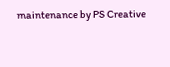maintenance by PS Creative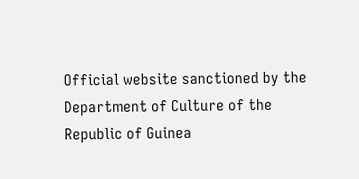Official website sanctioned by the Department of Culture of the Republic of Guinea